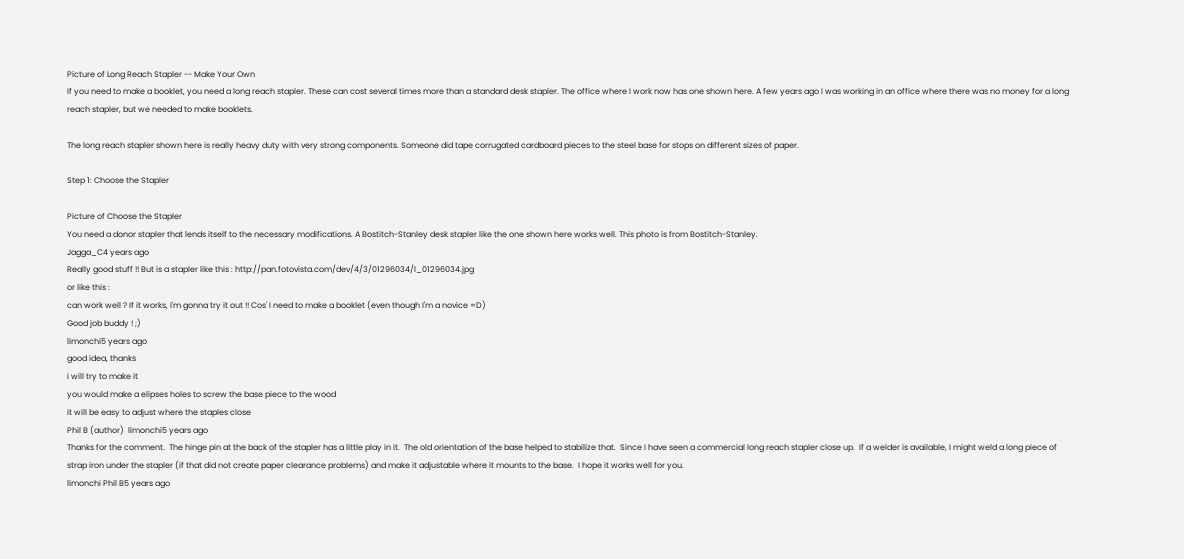Picture of Long Reach Stapler -- Make Your Own
If you need to make a booklet, you need a long reach stapler. These can cost several times more than a standard desk stapler. The office where I work now has one shown here. A few years ago I was working in an office where there was no money for a long reach stapler, but we needed to make booklets.

The long reach stapler shown here is really heavy duty with very strong components. Someone did tape corrugated cardboard pieces to the steel base for stops on different sizes of paper.

Step 1: Choose the Stapler

Picture of Choose the Stapler
You need a donor stapler that lends itself to the necessary modifications. A Bostitch-Stanley desk stapler like the one shown here works well. This photo is from Bostitch-Stanley.
Jagga_C4 years ago
Really good stuff !! But is a stapler like this : http://pan.fotovista.com/dev/4/3/01296034/l_01296034.jpg
or like this :
can work well ? If it works, I'm gonna try it out !! Cos' I need to make a booklet (even though I'm a novice =D)
Good job buddy ! ;)
limonchi5 years ago
good idea, thanks
i will try to make it
you would make a elipses holes to screw the base piece to the wood
it will be easy to adjust where the staples close
Phil B (author)  limonchi5 years ago
Thanks for the comment.  The hinge pin at the back of the stapler has a little play in it.  The old orientation of the base helped to stabilize that.  Since I have seen a commercial long reach stapler close up.  If a welder is available, I might weld a long piece of strap iron under the stapler (if that did not create paper clearance problems) and make it adjustable where it mounts to the base.  I hope it works well for you.
limonchi Phil B5 years ago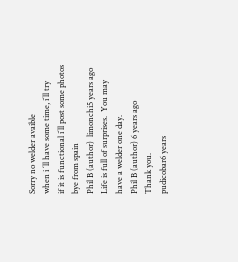Sorry no welder avaible
when i ´ll have some time, i´ll try
if it is functional i´ll post some photos
bye from spain
Phil B (author)  limonchi5 years ago
Life is full of surprises.  You may have a welder one day.
Phil B (author) 6 years ago
Thank you.
pudicobar6 years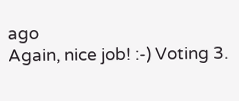ago
Again, nice job! :-) Voting 3.